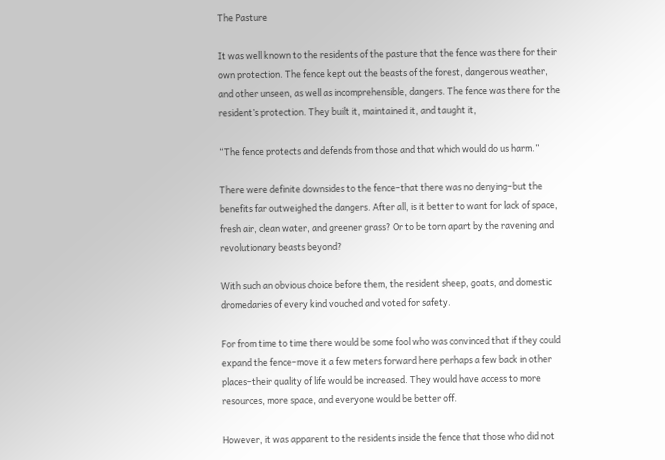The Pasture

It was well known to the residents of the pasture that the fence was there for their own protection. The fence kept out the beasts of the forest, dangerous weather, and other unseen, as well as incomprehensible, dangers. The fence was there for the resident’s protection. They built it, maintained it, and taught it,

“The fence protects and defends from those and that which would do us harm.”

There were definite downsides to the fence–that there was no denying–but the benefits far outweighed the dangers. After all, is it better to want for lack of space, fresh air, clean water, and greener grass? Or to be torn apart by the ravening and revolutionary beasts beyond?

With such an obvious choice before them, the resident sheep, goats, and domestic dromedaries of every kind vouched and voted for safety.

For from time to time there would be some fool who was convinced that if they could expand the fence–move it a few meters forward here perhaps a few back in other places–their quality of life would be increased. They would have access to more resources, more space, and everyone would be better off.

However, it was apparent to the residents inside the fence that those who did not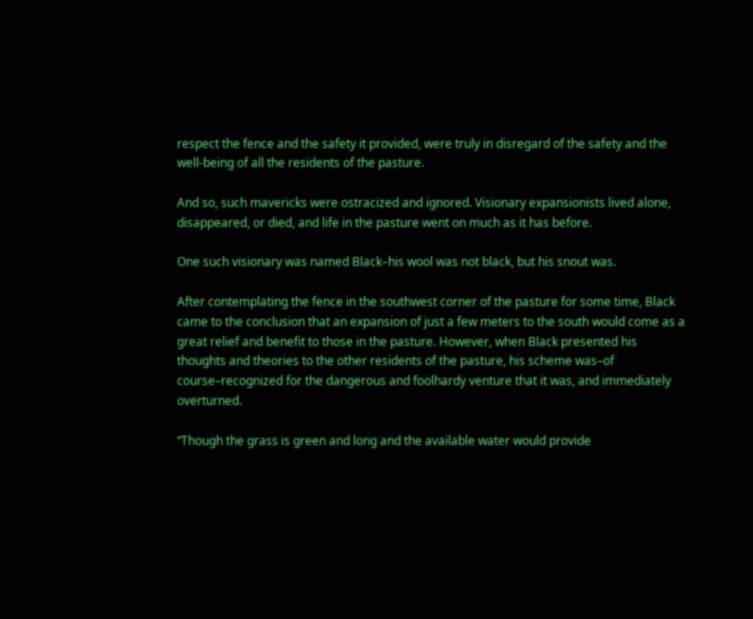respect the fence and the safety it provided, were truly in disregard of the safety and the well-being of all the residents of the pasture.

And so, such mavericks were ostracized and ignored. Visionary expansionists lived alone, disappeared, or died, and life in the pasture went on much as it has before.

One such visionary was named Black–his wool was not black, but his snout was.

After contemplating the fence in the southwest corner of the pasture for some time, Black came to the conclusion that an expansion of just a few meters to the south would come as a great relief and benefit to those in the pasture. However, when Black presented his thoughts and theories to the other residents of the pasture, his scheme was–of course–recognized for the dangerous and foolhardy venture that it was, and immediately overturned.

“Though the grass is green and long and the available water would provide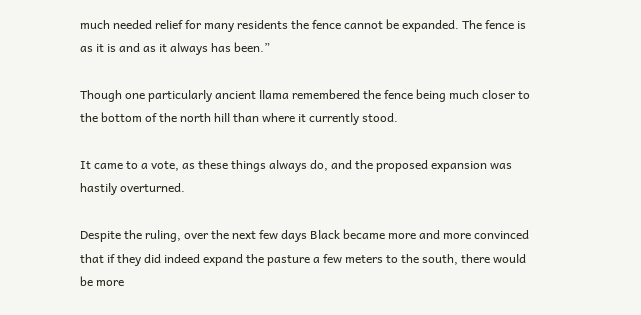much needed relief for many residents the fence cannot be expanded. The fence is as it is and as it always has been.”

Though one particularly ancient llama remembered the fence being much closer to the bottom of the north hill than where it currently stood.

It came to a vote, as these things always do, and the proposed expansion was hastily overturned.

Despite the ruling, over the next few days Black became more and more convinced that if they did indeed expand the pasture a few meters to the south, there would be more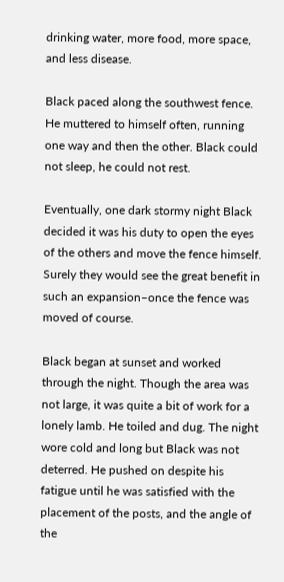drinking water, more food, more space, and less disease.

Black paced along the southwest fence. He muttered to himself often, running one way and then the other. Black could not sleep, he could not rest.

Eventually, one dark stormy night Black decided it was his duty to open the eyes of the others and move the fence himself. Surely they would see the great benefit in such an expansion–once the fence was moved of course.

Black began at sunset and worked through the night. Though the area was not large, it was quite a bit of work for a lonely lamb. He toiled and dug. The night wore cold and long but Black was not deterred. He pushed on despite his fatigue until he was satisfied with the placement of the posts, and the angle of the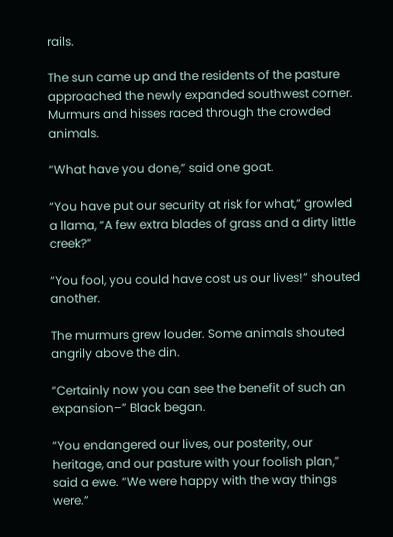rails.

The sun came up and the residents of the pasture approached the newly expanded southwest corner. Murmurs and hisses raced through the crowded animals.

“What have you done,” said one goat.

“You have put our security at risk for what,” growled a llama, “A few extra blades of grass and a dirty little creek?”

“You fool, you could have cost us our lives!” shouted another.

The murmurs grew louder. Some animals shouted angrily above the din.

“Certainly now you can see the benefit of such an expansion–” Black began.

“You endangered our lives, our posterity, our heritage, and our pasture with your foolish plan,” said a ewe. “We were happy with the way things were.”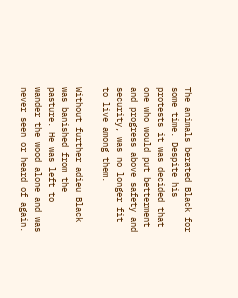The animals berated Black for some time. Despite his protests it was decided that one who would put betterment and progress above safety and security, was no longer fit to live among them.

Without further adieu Black was banished from the pasture. He was left to wander the wood alone and was never seen or heard of again.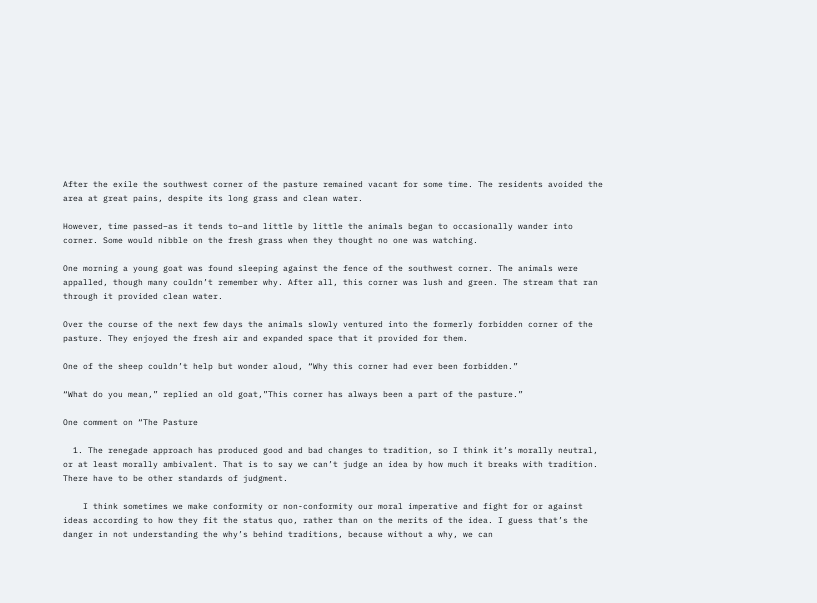After the exile the southwest corner of the pasture remained vacant for some time. The residents avoided the area at great pains, despite its long grass and clean water.

However, time passed–as it tends to–and little by little the animals began to occasionally wander into corner. Some would nibble on the fresh grass when they thought no one was watching.

One morning a young goat was found sleeping against the fence of the southwest corner. The animals were appalled, though many couldn’t remember why. After all, this corner was lush and green. The stream that ran through it provided clean water.

Over the course of the next few days the animals slowly ventured into the formerly forbidden corner of the pasture. They enjoyed the fresh air and expanded space that it provided for them.

One of the sheep couldn’t help but wonder aloud, “Why this corner had ever been forbidden.”

“What do you mean,” replied an old goat,”This corner has always been a part of the pasture.”

One comment on “The Pasture

  1. The renegade approach has produced good and bad changes to tradition, so I think it’s morally neutral, or at least morally ambivalent. That is to say we can’t judge an idea by how much it breaks with tradition. There have to be other standards of judgment.

    I think sometimes we make conformity or non-conformity our moral imperative and fight for or against ideas according to how they fit the status quo, rather than on the merits of the idea. I guess that’s the danger in not understanding the why’s behind traditions, because without a why, we can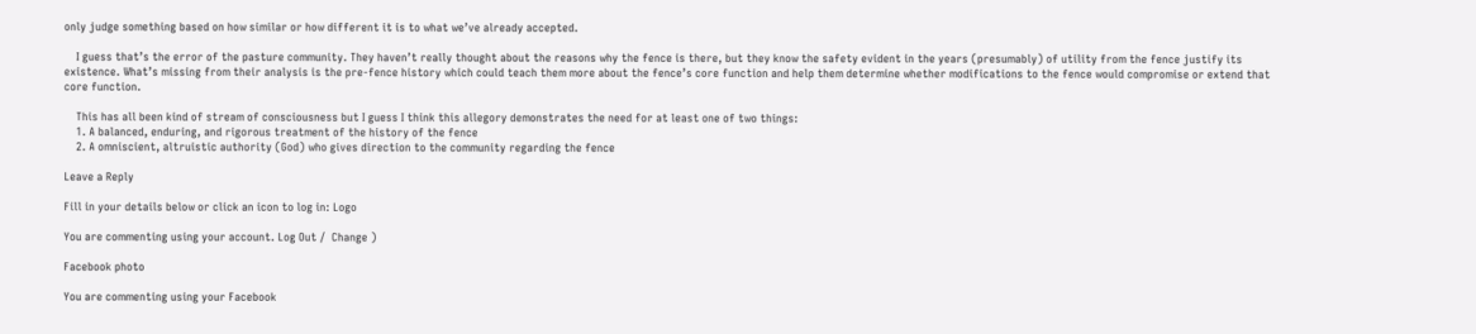only judge something based on how similar or how different it is to what we’ve already accepted.

    I guess that’s the error of the pasture community. They haven’t really thought about the reasons why the fence is there, but they know the safety evident in the years (presumably) of utility from the fence justify its existence. What’s missing from their analysis is the pre-fence history which could teach them more about the fence’s core function and help them determine whether modifications to the fence would compromise or extend that core function.

    This has all been kind of stream of consciousness but I guess I think this allegory demonstrates the need for at least one of two things:
    1. A balanced, enduring, and rigorous treatment of the history of the fence
    2. A omniscient, altruistic authority (God) who gives direction to the community regarding the fence

Leave a Reply

Fill in your details below or click an icon to log in: Logo

You are commenting using your account. Log Out /  Change )

Facebook photo

You are commenting using your Facebook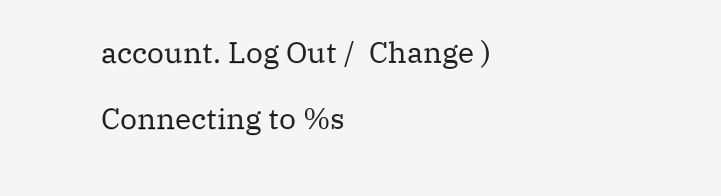account. Log Out /  Change )

Connecting to %s